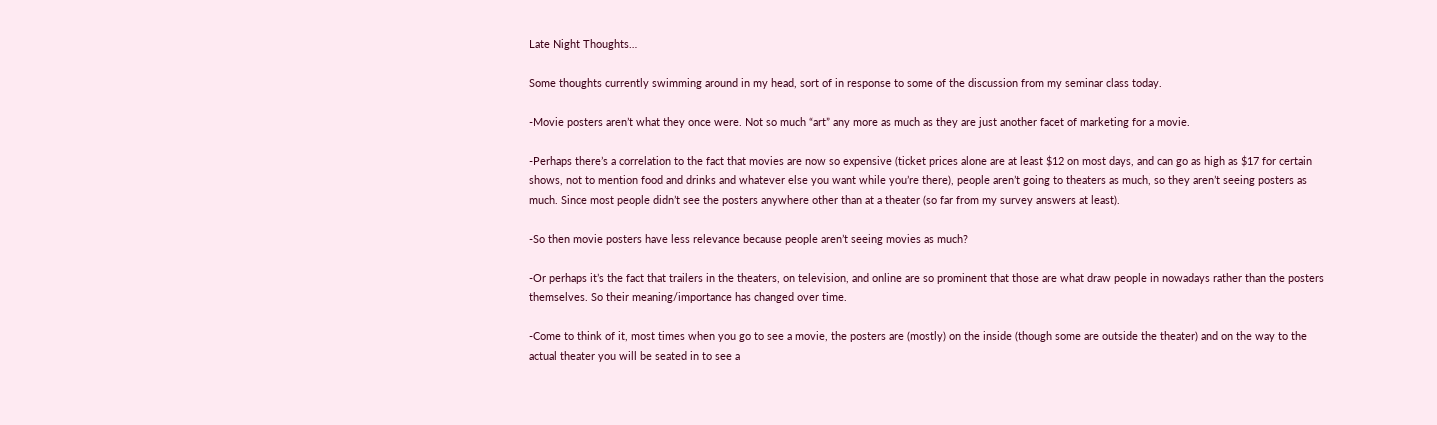Late Night Thoughts…

Some thoughts currently swimming around in my head, sort of in response to some of the discussion from my seminar class today.

-Movie posters aren’t what they once were. Not so much “art” any more as much as they are just another facet of marketing for a movie.

-Perhaps there’s a correlation to the fact that movies are now so expensive (ticket prices alone are at least $12 on most days, and can go as high as $17 for certain shows, not to mention food and drinks and whatever else you want while you’re there), people aren’t going to theaters as much, so they aren’t seeing posters as much. Since most people didn’t see the posters anywhere other than at a theater (so far from my survey answers at least).

-So then movie posters have less relevance because people aren’t seeing movies as much?

-Or perhaps it’s the fact that trailers in the theaters, on television, and online are so prominent that those are what draw people in nowadays rather than the posters themselves. So their meaning/importance has changed over time.

-Come to think of it, most times when you go to see a movie, the posters are (mostly) on the inside (though some are outside the theater) and on the way to the actual theater you will be seated in to see a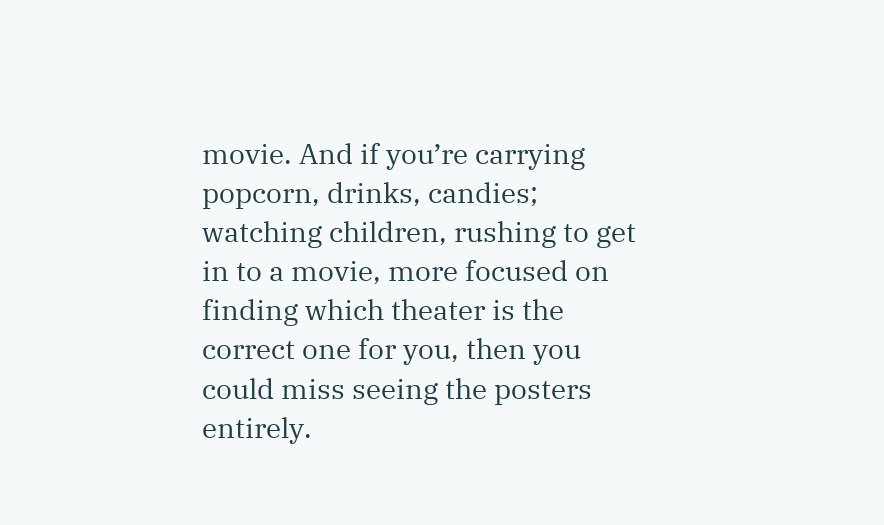movie. And if you’re carrying popcorn, drinks, candies; watching children, rushing to get in to a movie, more focused on finding which theater is the correct one for you, then you could miss seeing the posters entirely.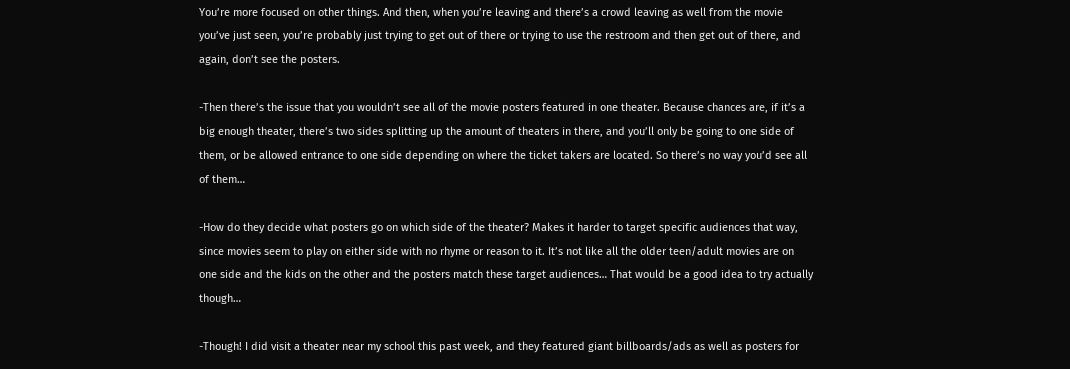You’re more focused on other things. And then, when you’re leaving and there’s a crowd leaving as well from the movie you’ve just seen, you’re probably just trying to get out of there or trying to use the restroom and then get out of there, and again, don’t see the posters.

-Then there’s the issue that you wouldn’t see all of the movie posters featured in one theater. Because chances are, if it’s a big enough theater, there’s two sides splitting up the amount of theaters in there, and you’ll only be going to one side of them, or be allowed entrance to one side depending on where the ticket takers are located. So there’s no way you’d see all of them…

-How do they decide what posters go on which side of the theater? Makes it harder to target specific audiences that way, since movies seem to play on either side with no rhyme or reason to it. It’s not like all the older teen/adult movies are on one side and the kids on the other and the posters match these target audiences… That would be a good idea to try actually though…

-Though! I did visit a theater near my school this past week, and they featured giant billboards/ads as well as posters for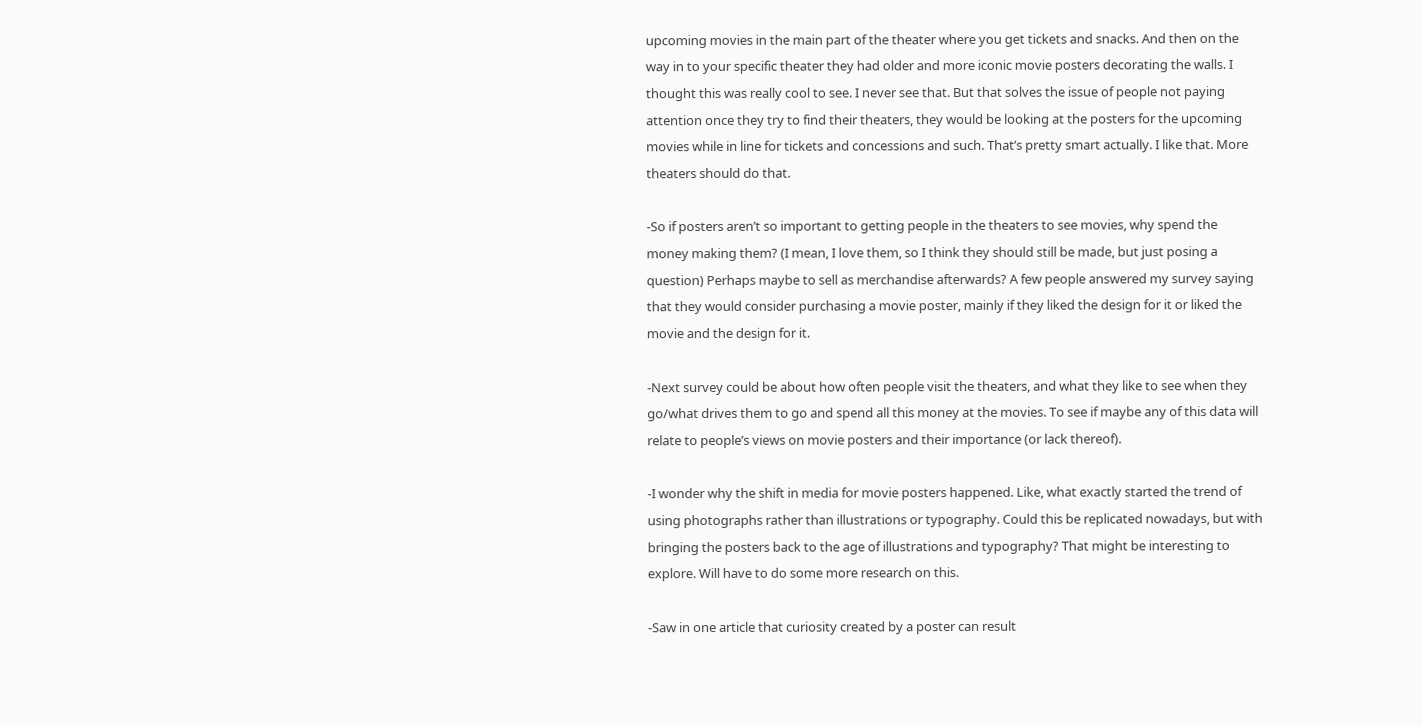upcoming movies in the main part of the theater where you get tickets and snacks. And then on the way in to your specific theater they had older and more iconic movie posters decorating the walls. I thought this was really cool to see. I never see that. But that solves the issue of people not paying attention once they try to find their theaters, they would be looking at the posters for the upcoming movies while in line for tickets and concessions and such. That’s pretty smart actually. I like that. More theaters should do that.

-So if posters aren’t so important to getting people in the theaters to see movies, why spend the money making them? (I mean, I love them, so I think they should still be made, but just posing a question) Perhaps maybe to sell as merchandise afterwards? A few people answered my survey saying that they would consider purchasing a movie poster, mainly if they liked the design for it or liked the movie and the design for it.

-Next survey could be about how often people visit the theaters, and what they like to see when they go/what drives them to go and spend all this money at the movies. To see if maybe any of this data will relate to people’s views on movie posters and their importance (or lack thereof).

-I wonder why the shift in media for movie posters happened. Like, what exactly started the trend of using photographs rather than illustrations or typography. Could this be replicated nowadays, but with bringing the posters back to the age of illustrations and typography? That might be interesting to explore. Will have to do some more research on this.

-Saw in one article that curiosity created by a poster can result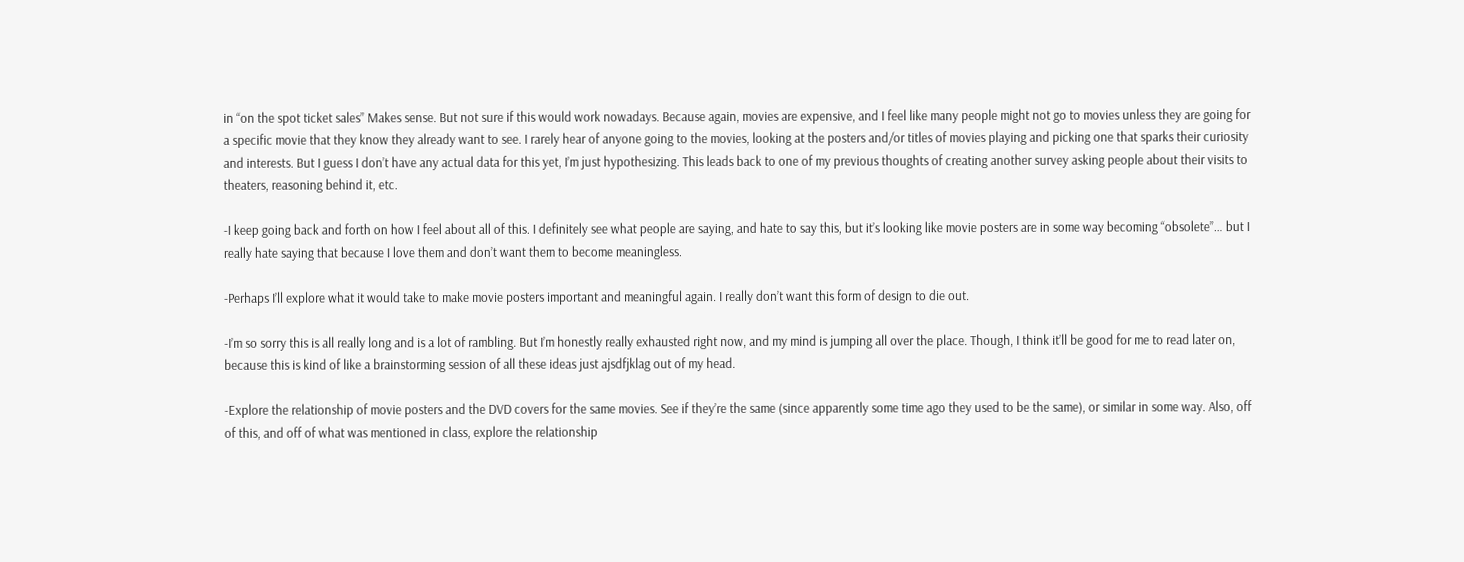in “on the spot ticket sales” Makes sense. But not sure if this would work nowadays. Because again, movies are expensive, and I feel like many people might not go to movies unless they are going for a specific movie that they know they already want to see. I rarely hear of anyone going to the movies, looking at the posters and/or titles of movies playing and picking one that sparks their curiosity and interests. But I guess I don’t have any actual data for this yet, I’m just hypothesizing. This leads back to one of my previous thoughts of creating another survey asking people about their visits to theaters, reasoning behind it, etc.

-I keep going back and forth on how I feel about all of this. I definitely see what people are saying, and hate to say this, but it’s looking like movie posters are in some way becoming “obsolete”… but I really hate saying that because I love them and don’t want them to become meaningless.

-Perhaps I’ll explore what it would take to make movie posters important and meaningful again. I really don’t want this form of design to die out.

-I’m so sorry this is all really long and is a lot of rambling. But I’m honestly really exhausted right now, and my mind is jumping all over the place. Though, I think it’ll be good for me to read later on, because this is kind of like a brainstorming session of all these ideas just ajsdfjklag out of my head.

-Explore the relationship of movie posters and the DVD covers for the same movies. See if they’re the same (since apparently some time ago they used to be the same), or similar in some way. Also, off of this, and off of what was mentioned in class, explore the relationship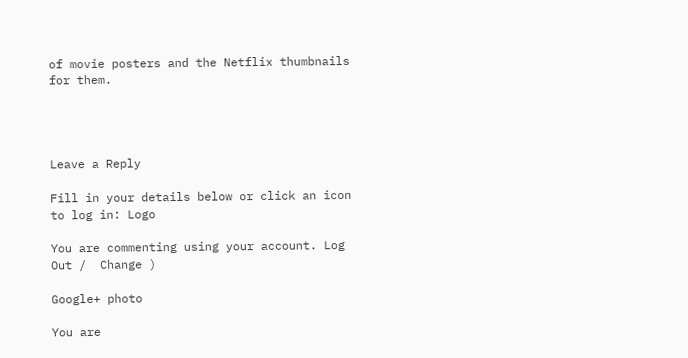of movie posters and the Netflix thumbnails for them.




Leave a Reply

Fill in your details below or click an icon to log in: Logo

You are commenting using your account. Log Out /  Change )

Google+ photo

You are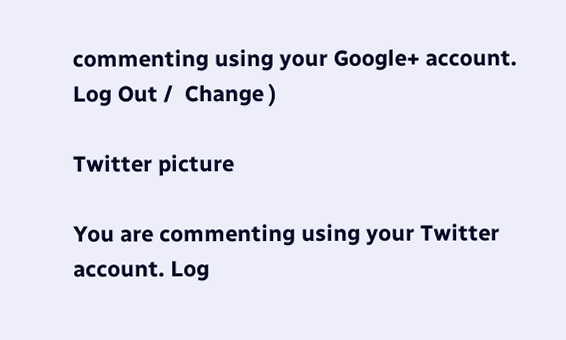commenting using your Google+ account. Log Out /  Change )

Twitter picture

You are commenting using your Twitter account. Log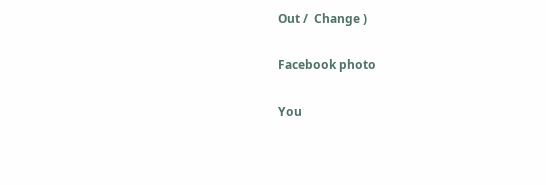Out /  Change )

Facebook photo

You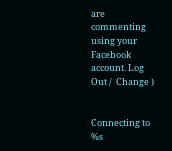are commenting using your Facebook account. Log Out /  Change )


Connecting to %s